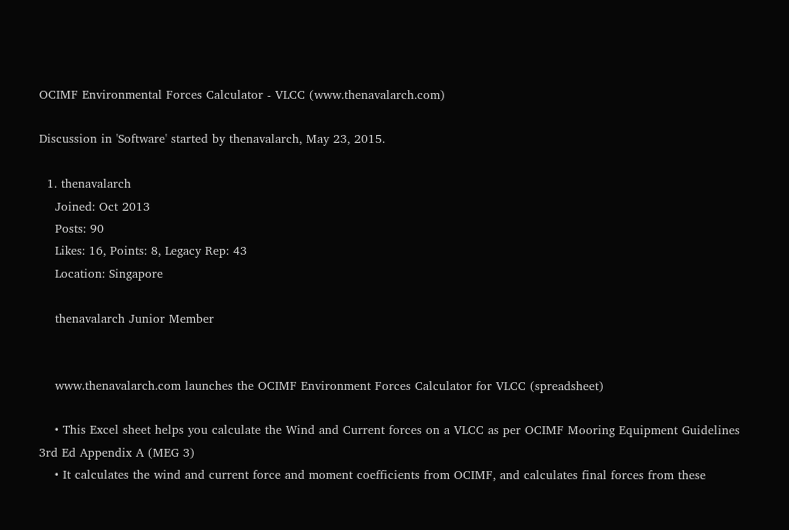OCIMF Environmental Forces Calculator - VLCC (www.thenavalarch.com)

Discussion in 'Software' started by thenavalarch, May 23, 2015.

  1. thenavalarch
    Joined: Oct 2013
    Posts: 90
    Likes: 16, Points: 8, Legacy Rep: 43
    Location: Singapore

    thenavalarch Junior Member


    www.thenavalarch.com launches the OCIMF Environment Forces Calculator for VLCC (spreadsheet)

    • This Excel sheet helps you calculate the Wind and Current forces on a VLCC as per OCIMF Mooring Equipment Guidelines 3rd Ed Appendix A (MEG 3)
    • It calculates the wind and current force and moment coefficients from OCIMF, and calculates final forces from these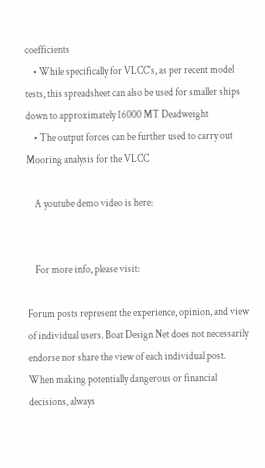coefficients
    • While specifically for VLCC's, as per recent model tests, this spreadsheet can also be used for smaller ships down to approximately 16000 MT Deadweight
    • The output forces can be further used to carry out Mooring analysis for the VLCC

    A youtube demo video is here:


    For more info, please visit:

Forum posts represent the experience, opinion, and view of individual users. Boat Design Net does not necessarily endorse nor share the view of each individual post.
When making potentially dangerous or financial decisions, always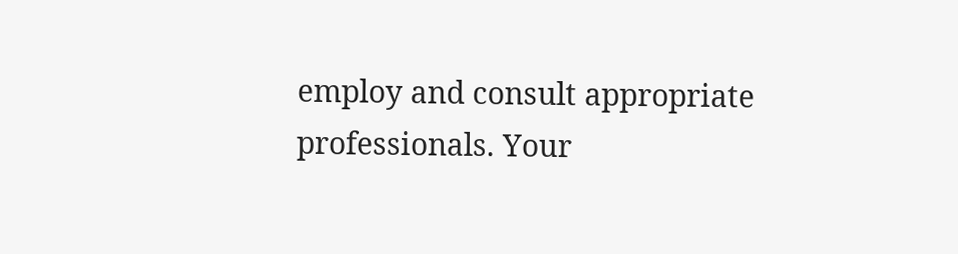employ and consult appropriate professionals. Your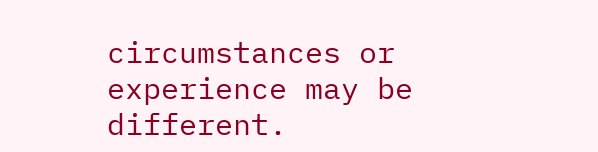circumstances or experience may be different.